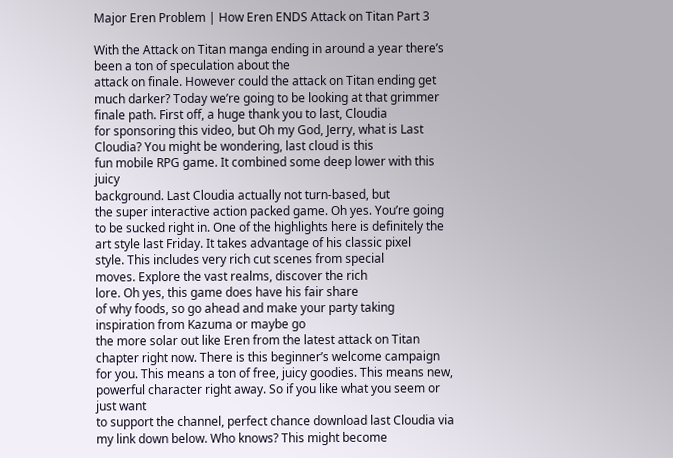Major Eren Problem | How Eren ENDS Attack on Titan Part 3

With the Attack on Titan manga ending in around a year there’s been a ton of speculation about the
attack on finale. However could the attack on Titan ending get much darker? Today we’re going to be looking at that grimmer
finale path. First off, a huge thank you to last, Cloudia
for sponsoring this video, but Oh my God, Jerry, what is Last Cloudia? You might be wondering, last cloud is this
fun mobile RPG game. It combined some deep lower with this juicy
background. Last Cloudia actually not turn-based, but
the super interactive action packed game. Oh yes. You’re going to be sucked right in. One of the highlights here is definitely the
art style last Friday. It takes advantage of his classic pixel
style. This includes very rich cut scenes from special
moves. Explore the vast realms, discover the rich
lore. Oh yes, this game does have his fair share
of why foods, so go ahead and make your party taking inspiration from Kazuma or maybe go
the more solar out like Eren from the latest attack on Titan chapter right now. There is this beginner’s welcome campaign
for you. This means a ton of free, juicy goodies. This means new, powerful character right away. So if you like what you seem or just want
to support the channel, perfect chance download last Cloudia via my link down below. Who knows? This might become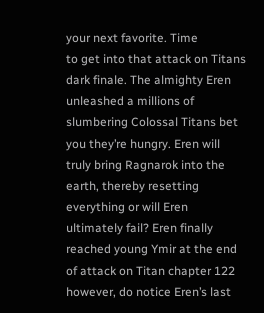your next favorite. Time
to get into that attack on Titans dark finale. The almighty Eren unleashed a millions of
slumbering Colossal Titans bet you they’re hungry. Eren will truly bring Ragnarok into the
earth, thereby resetting everything or will Eren ultimately fail? Eren finally reached young Ymir at the end
of attack on Titan chapter 122 however, do notice Eren’s last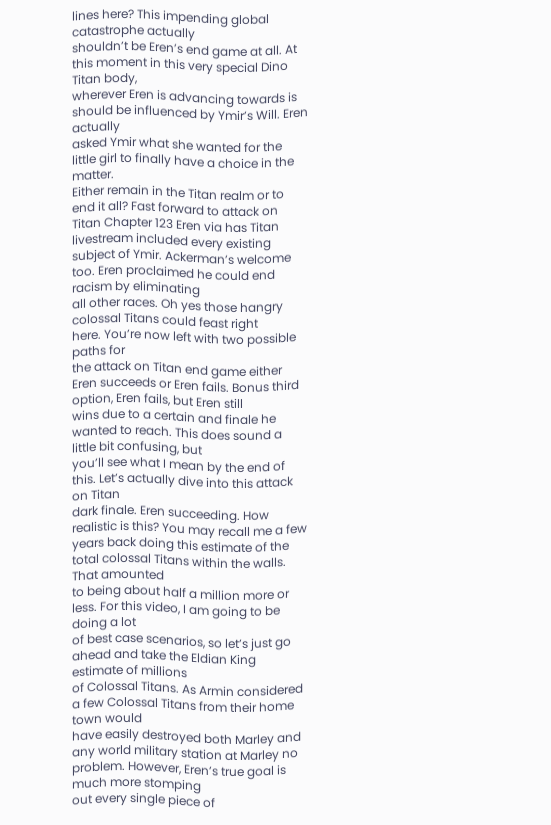lines here? This impending global catastrophe actually
shouldn’t be Eren’s end game at all. At this moment in this very special Dino Titan body,
wherever Eren is advancing towards is should be influenced by Ymir’s Will. Eren actually
asked Ymir what she wanted for the little girl to finally have a choice in the matter.
Either remain in the Titan realm or to end it all? Fast forward to attack on Titan Chapter 123 Eren via has Titan livestream included every existing subject of Ymir. Ackerman’s welcome too. Eren proclaimed he could end racism by eliminating
all other races. Oh yes those hangry colossal Titans could feast right
here. You’re now left with two possible paths for
the attack on Titan end game either Eren succeeds or Eren fails. Bonus third option, Eren fails, but Eren still
wins due to a certain and finale he wanted to reach. This does sound a little bit confusing, but
you’ll see what I mean by the end of this. Let’s actually dive into this attack on Titan
dark finale. Eren succeeding. How realistic is this? You may recall me a few
years back doing this estimate of the total colossal Titans within the walls. That amounted
to being about half a million more or less. For this video, I am going to be doing a lot
of best case scenarios, so let’s just go ahead and take the Eldian King estimate of millions
of Colossal Titans. As Armin considered a few Colossal Titans from their home town would
have easily destroyed both Marley and any world military station at Marley no problem. However, Eren’s true goal is much more stomping
out every single piece of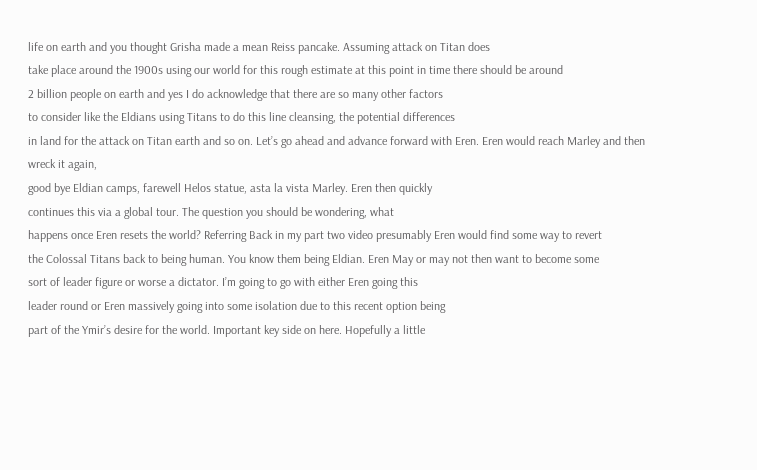life on earth and you thought Grisha made a mean Reiss pancake. Assuming attack on Titan does
take place around the 1900s using our world for this rough estimate at this point in time there should be around
2 billion people on earth and yes I do acknowledge that there are so many other factors
to consider like the Eldians using Titans to do this line cleansing, the potential differences
in land for the attack on Titan earth and so on. Let’s go ahead and advance forward with Eren. Eren would reach Marley and then wreck it again,
good bye Eldian camps, farewell Helos statue, asta la vista Marley. Eren then quickly
continues this via a global tour. The question you should be wondering, what
happens once Eren resets the world? Referring Back in my part two video presumably Eren would find some way to revert
the Colossal Titans back to being human. You know them being Eldian. Eren May or may not then want to become some
sort of leader figure or worse a dictator. I’m going to go with either Eren going this
leader round or Eren massively going into some isolation due to this recent option being
part of the Ymir’s desire for the world. Important key side on here. Hopefully a little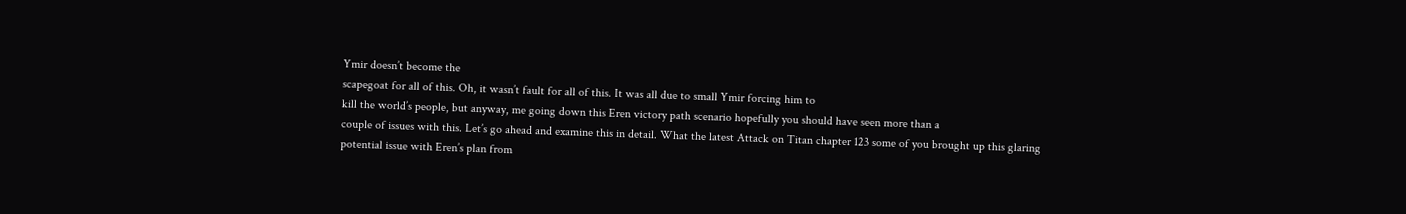Ymir doesn’t become the
scapegoat for all of this. Oh, it wasn’t fault for all of this. It was all due to small Ymir forcing him to
kill the world’s people, but anyway, me going down this Eren victory path scenario hopefully you should have seen more than a
couple of issues with this. Let’s go ahead and examine this in detail. What the latest Attack on Titan chapter 123 some of you brought up this glaring potential issue with Eren’s plan from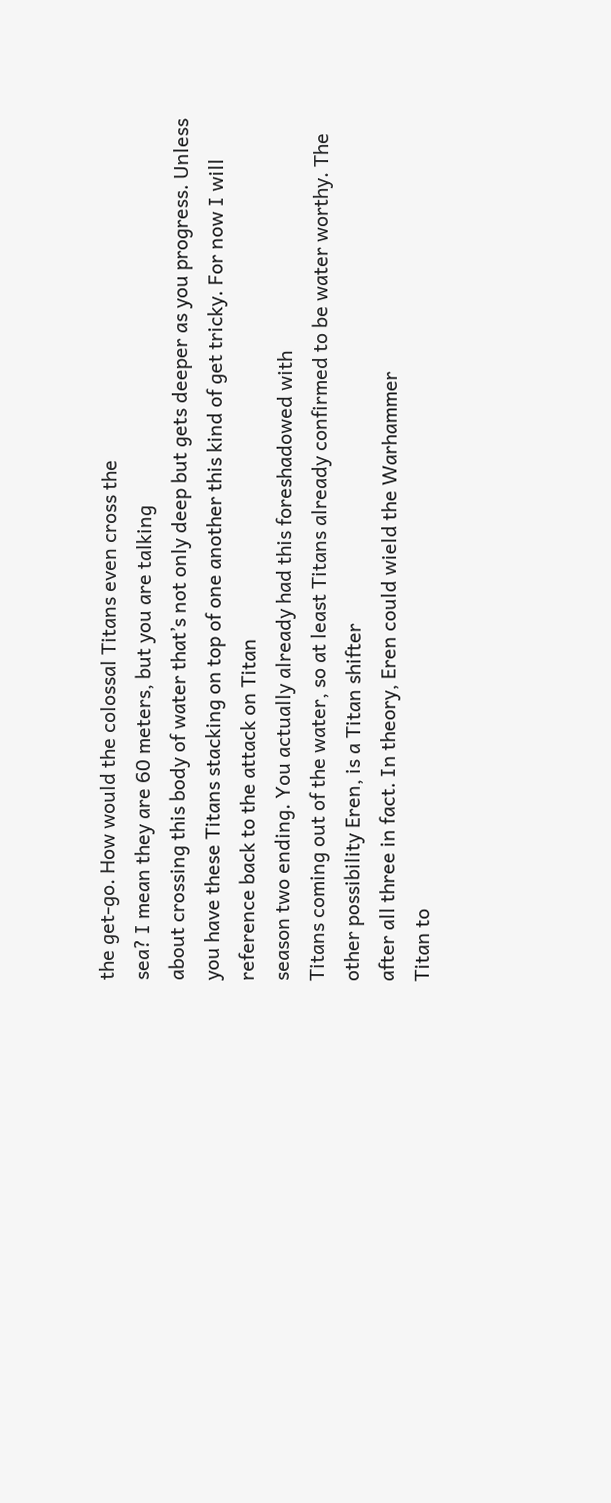the get-go. How would the colossal Titans even cross the
sea? I mean they are 60 meters, but you are talking
about crossing this body of water that’s not only deep but gets deeper as you progress. Unless
you have these Titans stacking on top of one another this kind of get tricky. For now I will reference back to the attack on Titan
season two ending. You actually already had this foreshadowed with
Titans coming out of the water, so at least Titans already confirmed to be water worthy. The other possibility Eren, is a Titan shifter
after all three in fact. In theory, Eren could wield the Warhammer
Titan to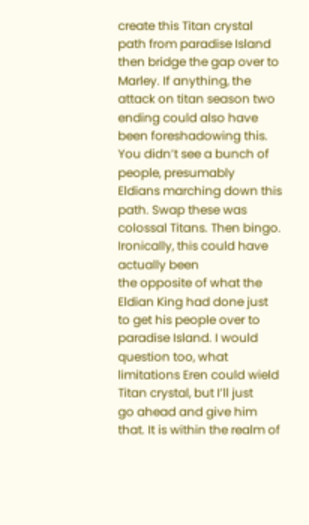create this Titan crystal path from paradise Island then bridge the gap over to Marley. If anything, the attack on titan season two
ending could also have been foreshadowing this. You didn’t see a bunch of people, presumably
Eldians marching down this path. Swap these was colossal Titans. Then bingo. Ironically, this could have actually been
the opposite of what the Eldian King had done just to get his people over to paradise Island. I would question too, what limitations Eren could wield Titan crystal, but I’ll just
go ahead and give him that. It is within the realm of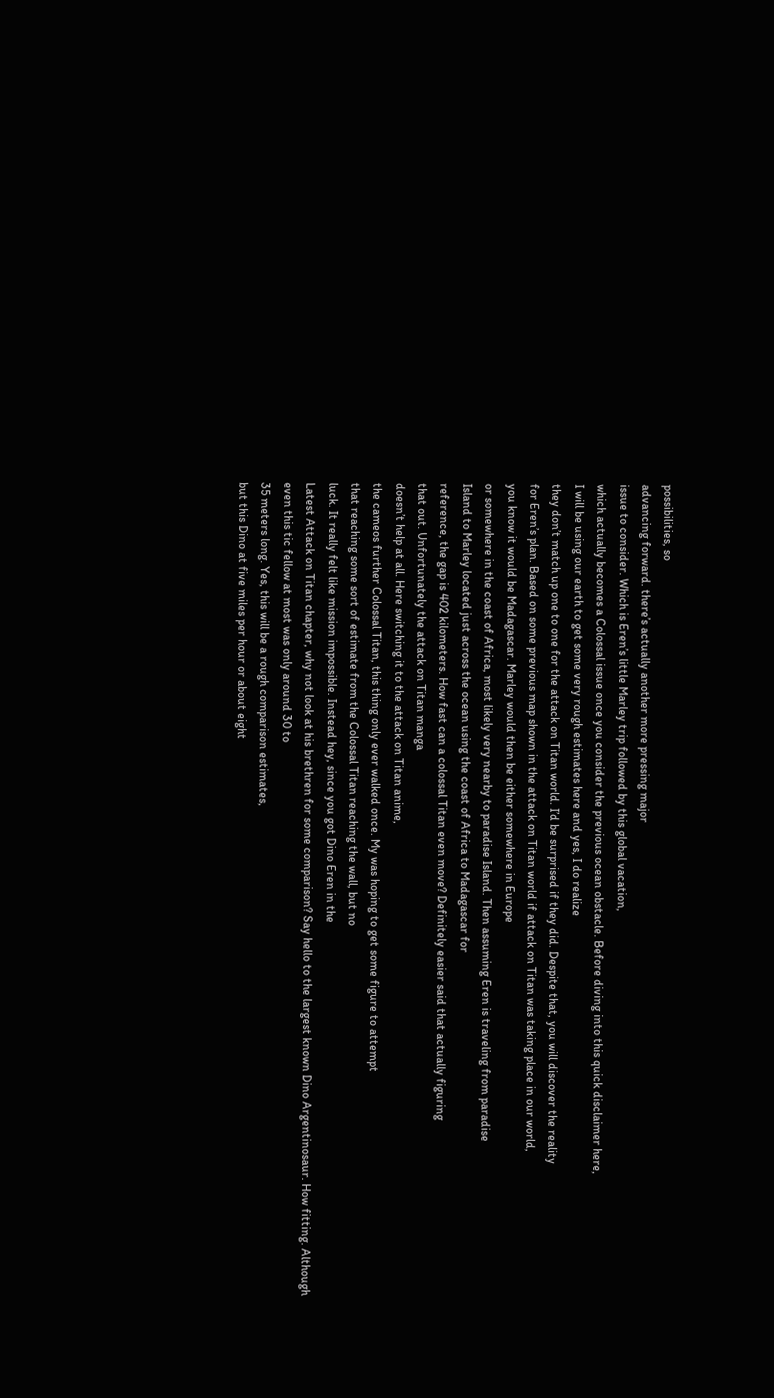possibilities, so
advancing forward. there’s actually another more pressing major
issue to consider. Which is Eren’s little Marley trip followed by this global vacation,
which actually becomes a Colossal issue once you consider the previous ocean obstacle. Before diving into this quick disclaimer here,
I will be using our earth to get some very rough estimates here and yes, I do realize
they don’t match up one to one for the attack on Titan world. I’d be surprised if they did. Despite that, you will discover the reality
for Eren’s plan. Based on some previous map shown in the attack on Titan world if attack on Titan was taking place in our world,
you know it would be Madagascar. Marley would then be either somewhere in Europe
or somewhere in the coast of Africa, most likely very nearby to paradise Island. Then assuming Eren is traveling from paradise
Island to Marley located just across the ocean using the coast of Africa to Madagascar for
reference, the gap is 402 kilometers. How fast can a colossal Titan even move? Definitely easier said that actually figuring
that out. Unfortunately the attack on Titan manga
doesn’t help at all. Here switching it to the attack on Titan anime,
the cameos further Colossal Titan, this thing only ever walked once. My was hoping to get some figure to attempt
that reaching some sort of estimate from the Colossal Titan reaching the wall, but no
luck. It really felt like mission impossible. Instead hey, since you got Dino Eren in the
Latest Attack on Titan chapter, why not look at his brethren for some comparison? Say hello to the largest known Dino Argentinosaur. How fitting. Although even this tic fellow at most was only around 30 to
35 meters long. Yes, this will be a rough comparison estimates,
but this Dino at five miles per hour or about eight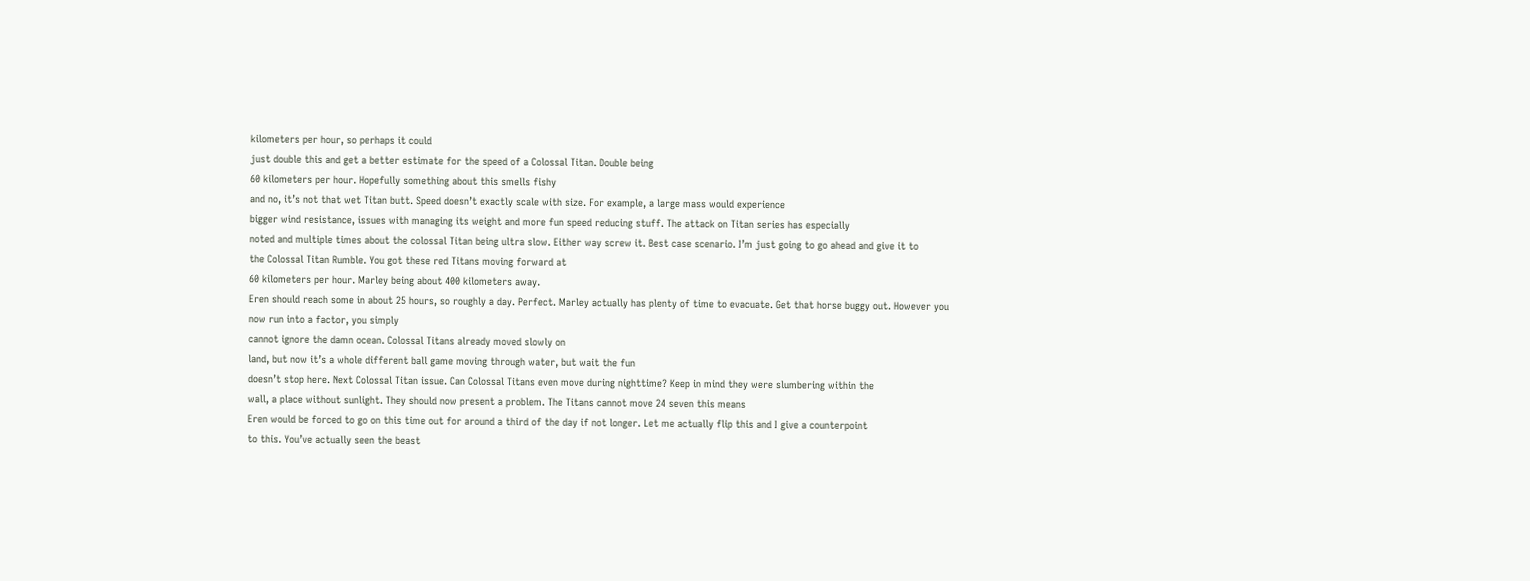kilometers per hour, so perhaps it could
just double this and get a better estimate for the speed of a Colossal Titan. Double being
60 kilometers per hour. Hopefully something about this smells fishy
and no, it’s not that wet Titan butt. Speed doesn’t exactly scale with size. For example, a large mass would experience
bigger wind resistance, issues with managing its weight and more fun speed reducing stuff. The attack on Titan series has especially
noted and multiple times about the colossal Titan being ultra slow. Either way screw it. Best case scenario. I’m just going to go ahead and give it to
the Colossal Titan Rumble. You got these red Titans moving forward at
60 kilometers per hour. Marley being about 400 kilometers away.
Eren should reach some in about 25 hours, so roughly a day. Perfect. Marley actually has plenty of time to evacuate. Get that horse buggy out. However you now run into a factor, you simply
cannot ignore the damn ocean. Colossal Titans already moved slowly on
land, but now it’s a whole different ball game moving through water, but wait the fun
doesn’t stop here. Next Colossal Titan issue. Can Colossal Titans even move during nighttime? Keep in mind they were slumbering within the
wall, a place without sunlight. They should now present a problem. The Titans cannot move 24 seven this means
Eren would be forced to go on this time out for around a third of the day if not longer. Let me actually flip this and I give a counterpoint
to this. You’ve actually seen the beast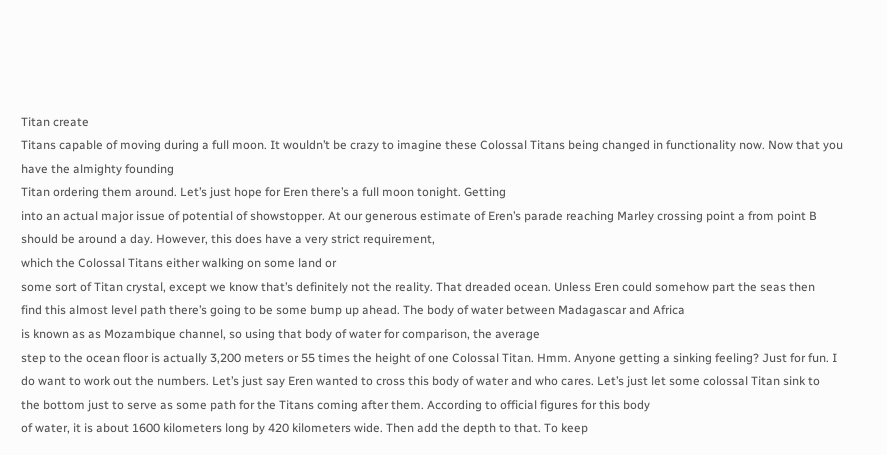Titan create
Titans capable of moving during a full moon. It wouldn’t be crazy to imagine these Colossal Titans being changed in functionality now. Now that you have the almighty founding
Titan ordering them around. Let’s just hope for Eren there’s a full moon tonight. Getting
into an actual major issue of potential of showstopper. At our generous estimate of Eren’s parade reaching Marley crossing point a from point B should be around a day. However, this does have a very strict requirement,
which the Colossal Titans either walking on some land or
some sort of Titan crystal, except we know that’s definitely not the reality. That dreaded ocean. Unless Eren could somehow part the seas then
find this almost level path there’s going to be some bump up ahead. The body of water between Madagascar and Africa
is known as as Mozambique channel, so using that body of water for comparison, the average
step to the ocean floor is actually 3,200 meters or 55 times the height of one Colossal Titan. Hmm. Anyone getting a sinking feeling? Just for fun. I do want to work out the numbers. Let’s just say Eren wanted to cross this body of water and who cares. Let’s just let some colossal Titan sink to
the bottom just to serve as some path for the Titans coming after them. According to official figures for this body
of water, it is about 1600 kilometers long by 420 kilometers wide. Then add the depth to that. To keep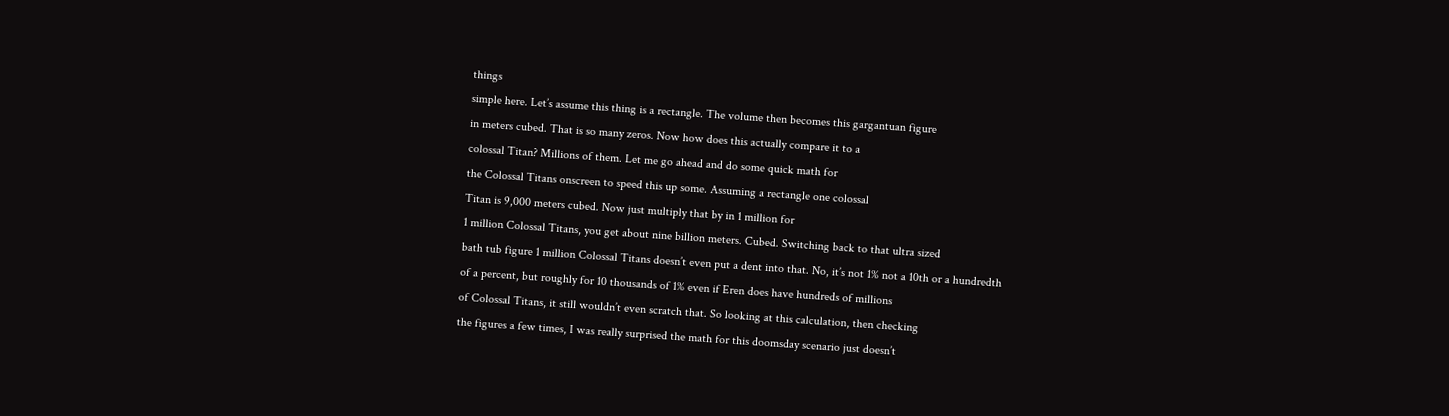things
simple here. Let’s assume this thing is a rectangle. The volume then becomes this gargantuan figure
in meters cubed. That is so many zeros. Now how does this actually compare it to a
colossal Titan? Millions of them. Let me go ahead and do some quick math for
the Colossal Titans onscreen to speed this up some. Assuming a rectangle one colossal
Titan is 9,000 meters cubed. Now just multiply that by in 1 million for
1 million Colossal Titans, you get about nine billion meters. Cubed. Switching back to that ultra sized
bath tub figure 1 million Colossal Titans doesn’t even put a dent into that. No, it’s not 1% not a 10th or a hundredth
of a percent, but roughly for 10 thousands of 1% even if Eren does have hundreds of millions
of Colossal Titans, it still wouldn’t even scratch that. So looking at this calculation, then checking
the figures a few times, I was really surprised the math for this doomsday scenario just doesn’t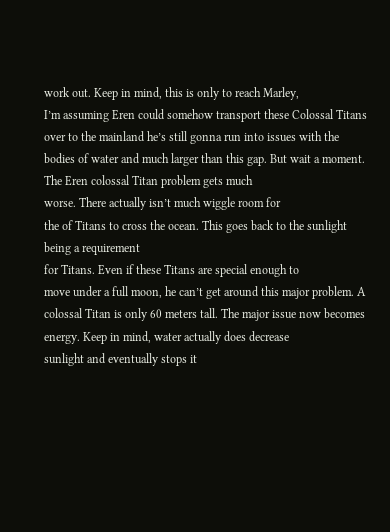work out. Keep in mind, this is only to reach Marley,
I’m assuming Eren could somehow transport these Colossal Titans over to the mainland he’s still gonna run into issues with the
bodies of water and much larger than this gap. But wait a moment. The Eren colossal Titan problem gets much
worse. There actually isn’t much wiggle room for
the of Titans to cross the ocean. This goes back to the sunlight being a requirement
for Titans. Even if these Titans are special enough to
move under a full moon, he can’t get around this major problem. A colossal Titan is only 60 meters tall. The major issue now becomes energy. Keep in mind, water actually does decrease
sunlight and eventually stops it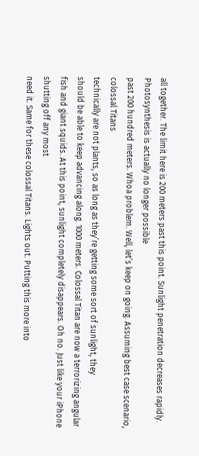all together. The limit here is 200 meters past this point. Sunlight penetration decreases rapidly. Photosynthesis is actually no longer possible
past 200 hundred meters. Whoa problem. Well, let’s keep on going. Assuming best case scenario, colossal Titans
technically are not plants, so as long as they’re getting some sort of sunlight, they
should be able to keep advancing along. 1000 meters. Colossal Titan are now a terrorizing angular
fish and giant squids. At this point, sunlight completely disappears. Oh no. Just like your iPhone shutting off any most
need it. Same for these colossal Titans. Lights out. Putting this more into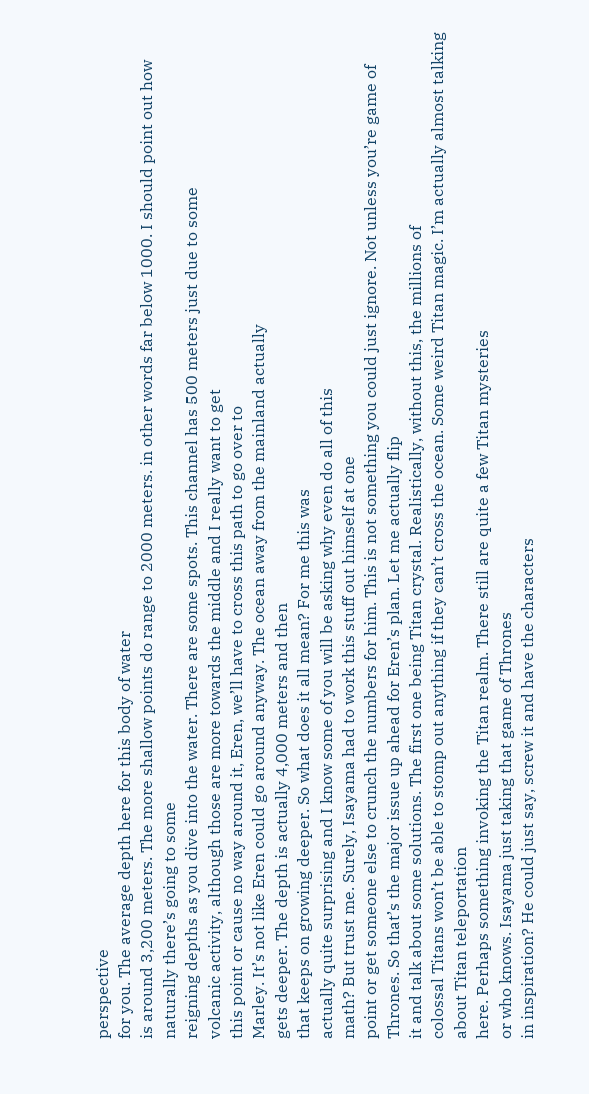perspective
for you. The average depth here for this body of water
is around 3,200 meters. The more shallow points do range to 2000 meters. in other words far below 1000. I should point out how naturally there’s going to some
reigning depths as you dive into the water. There are some spots. This channel has 500 meters just due to some
volcanic activity, although those are more towards the middle and I really want to get
this point or cause no way around it, Eren, we’ll have to cross this path to go over to
Marley. It’s not like Eren could go around anyway. The ocean away from the mainland actually
gets deeper. The depth is actually 4,000 meters and then
that keeps on growing deeper. So what does it all mean? For me this was
actually quite surprising and I know some of you will be asking why even do all of this
math? But trust me. Surely, Isayama had to work this stuff out himself at one
point or get someone else to crunch the numbers for him. This is not something you could just ignore. Not unless you’re game of Thrones. So that’s the major issue up ahead for Eren’s plan. Let me actually flip
it and talk about some solutions. The first one being Titan crystal. Realistically, without this, the millions of
colossal Titans won’t be able to stomp out anything if they can’t cross the ocean. Some weird Titan magic. I’m actually almost talking about Titan teleportation
here. Perhaps something invoking the Titan realm. There still are quite a few Titan mysteries
or who knows. Isayama just taking that game of Thrones
in inspiration? He could just say, screw it and have the characters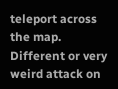teleport across the map. Different or very weird attack on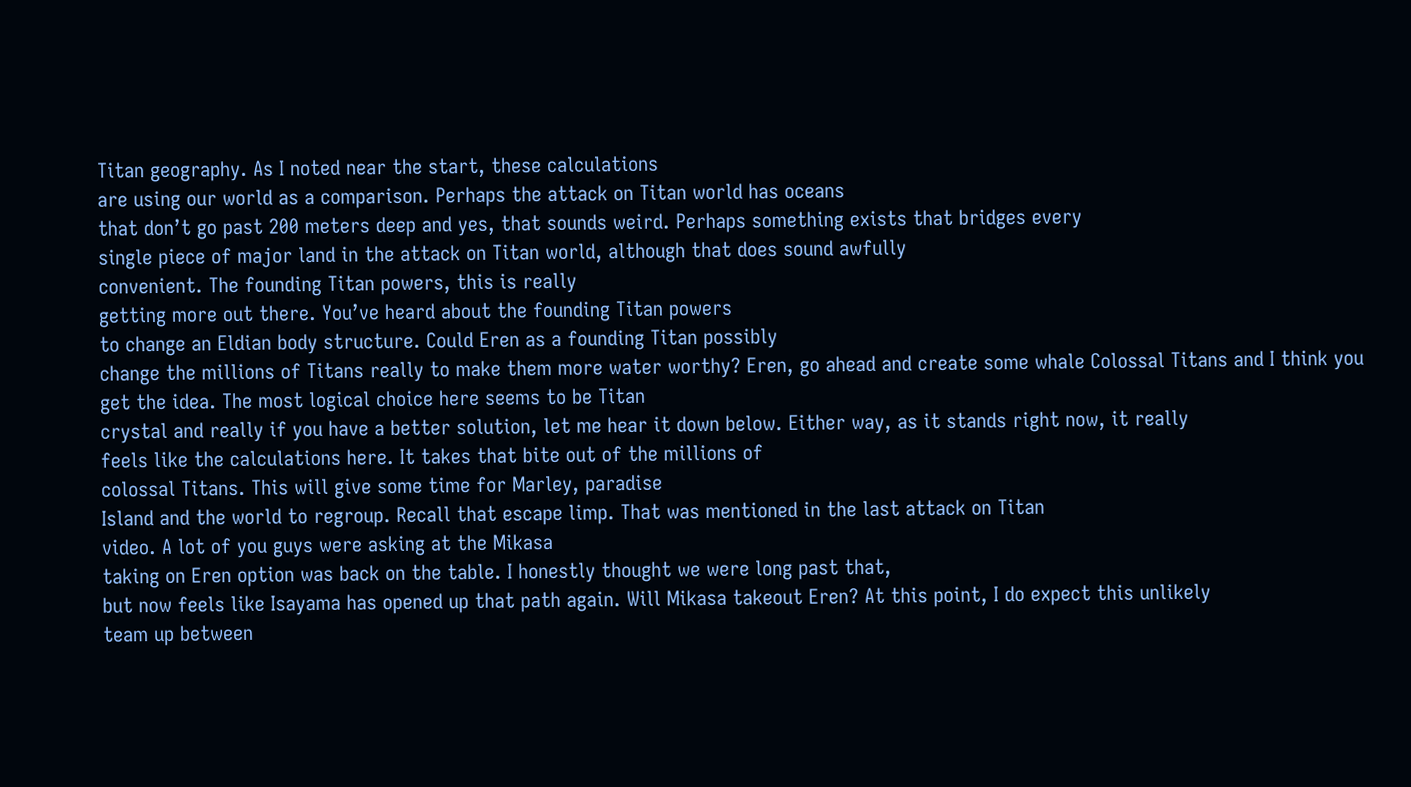Titan geography. As I noted near the start, these calculations
are using our world as a comparison. Perhaps the attack on Titan world has oceans
that don’t go past 200 meters deep and yes, that sounds weird. Perhaps something exists that bridges every
single piece of major land in the attack on Titan world, although that does sound awfully
convenient. The founding Titan powers, this is really
getting more out there. You’ve heard about the founding Titan powers
to change an Eldian body structure. Could Eren as a founding Titan possibly
change the millions of Titans really to make them more water worthy? Eren, go ahead and create some whale Colossal Titans and I think you get the idea. The most logical choice here seems to be Titan
crystal and really if you have a better solution, let me hear it down below. Either way, as it stands right now, it really
feels like the calculations here. It takes that bite out of the millions of
colossal Titans. This will give some time for Marley, paradise
Island and the world to regroup. Recall that escape limp. That was mentioned in the last attack on Titan
video. A lot of you guys were asking at the Mikasa
taking on Eren option was back on the table. I honestly thought we were long past that,
but now feels like Isayama has opened up that path again. Will Mikasa takeout Eren? At this point, I do expect this unlikely
team up between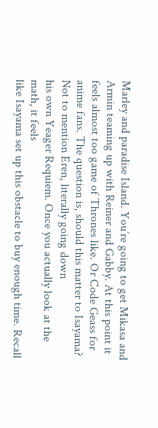Marley and paradise Island. You’re going to get Mikasa and Armin teaming up with Reiner and Gabby. At this point it feels almost too game of Thrones like. Or Code Geass for anime fans. The question is, should this matter to Isayama? Not to mention Eren, literally going down
his own Yeager Requiem. Once you actually look at the math, it feels
like Isayama set up this obstacle to buy enough time. Recall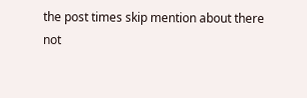the post times skip mention about there
not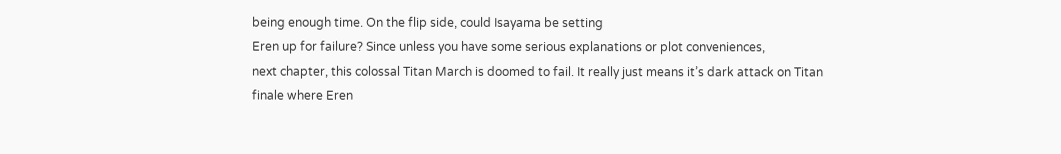being enough time. On the flip side, could Isayama be setting
Eren up for failure? Since unless you have some serious explanations or plot conveniences,
next chapter, this colossal Titan March is doomed to fail. It really just means it’s dark attack on Titan
finale where Eren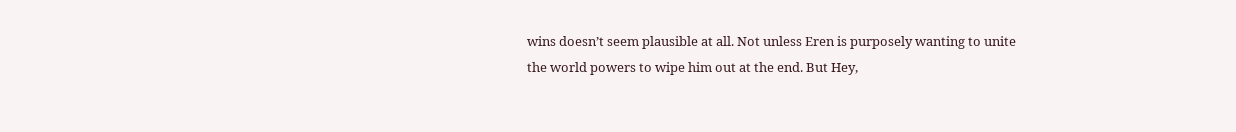wins doesn’t seem plausible at all. Not unless Eren is purposely wanting to unite
the world powers to wipe him out at the end. But Hey,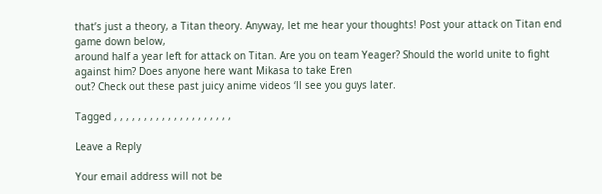that’s just a theory, a Titan theory. Anyway, let me hear your thoughts! Post your attack on Titan end game down below,
around half a year left for attack on Titan. Are you on team Yeager? Should the world unite to fight against him? Does anyone here want Mikasa to take Eren
out? Check out these past juicy anime videos ‘ll see you guys later.

Tagged , , , , , , , , , , , , , , , , , , , ,

Leave a Reply

Your email address will not be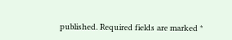published. Required fields are marked *